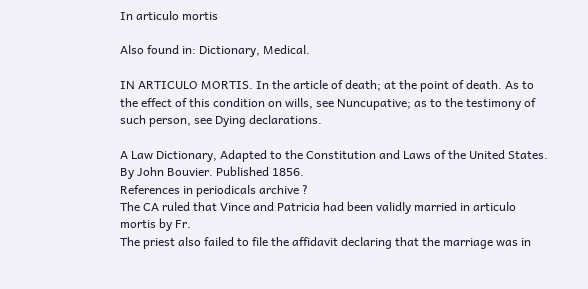In articulo mortis

Also found in: Dictionary, Medical.

IN ARTICULO MORTIS. In the article of death; at the point of death. As to the effect of this condition on wills, see Nuncupative; as to the testimony of such person, see Dying declarations.

A Law Dictionary, Adapted to the Constitution and Laws of the United States. By John Bouvier. Published 1856.
References in periodicals archive ?
The CA ruled that Vince and Patricia had been validly married in articulo mortis by Fr.
The priest also failed to file the affidavit declaring that the marriage was in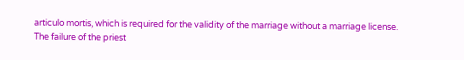articulo mortis, which is required for the validity of the marriage without a marriage license.
The failure of the priest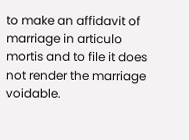to make an affidavit of marriage in articulo mortis and to file it does not render the marriage voidable.